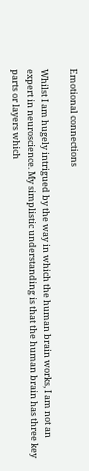Emotional connections

Whilst I am hugely intrigued by the way in which the human brain works, I am not an expert in neuroscience. My simplistic understanding is that the human brain has three key parts or layers which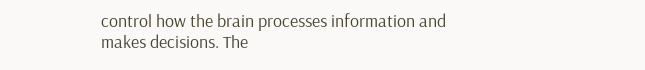control how the brain processes information and makes decisions. The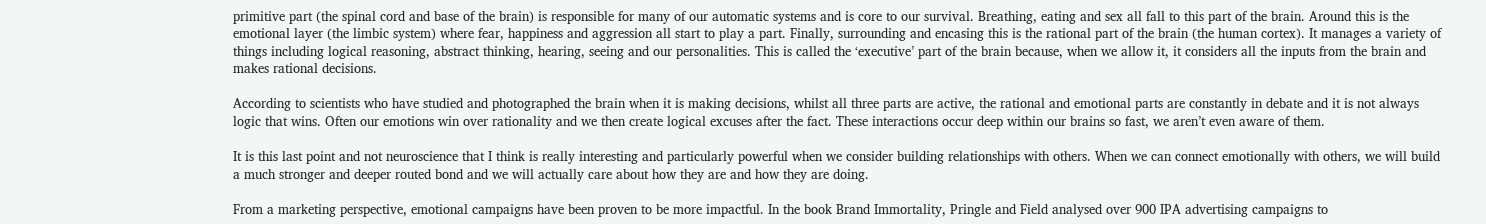primitive part (the spinal cord and base of the brain) is responsible for many of our automatic systems and is core to our survival. Breathing, eating and sex all fall to this part of the brain. Around this is the emotional layer (the limbic system) where fear, happiness and aggression all start to play a part. Finally, surrounding and encasing this is the rational part of the brain (the human cortex). It manages a variety of things including logical reasoning, abstract thinking, hearing, seeing and our personalities. This is called the ‘executive’ part of the brain because, when we allow it, it considers all the inputs from the brain and makes rational decisions.

According to scientists who have studied and photographed the brain when it is making decisions, whilst all three parts are active, the rational and emotional parts are constantly in debate and it is not always logic that wins. Often our emotions win over rationality and we then create logical excuses after the fact. These interactions occur deep within our brains so fast, we aren’t even aware of them.

It is this last point and not neuroscience that I think is really interesting and particularly powerful when we consider building relationships with others. When we can connect emotionally with others, we will build a much stronger and deeper routed bond and we will actually care about how they are and how they are doing.

From a marketing perspective, emotional campaigns have been proven to be more impactful. In the book Brand Immortality, Pringle and Field analysed over 900 IPA advertising campaigns to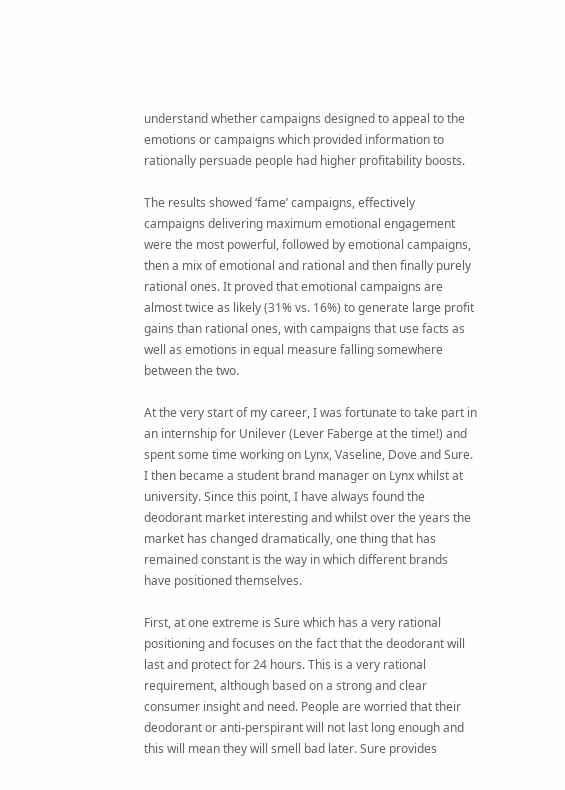understand whether campaigns designed to appeal to the emotions or campaigns which provided information to rationally persuade people had higher profitability boosts.

The results showed ‘fame’ campaigns, effectively campaigns delivering maximum emotional engagement were the most powerful, followed by emotional campaigns, then a mix of emotional and rational and then finally purely rational ones. It proved that emotional campaigns are almost twice as likely (31% vs. 16%) to generate large profit gains than rational ones, with campaigns that use facts as well as emotions in equal measure falling somewhere between the two.

At the very start of my career, I was fortunate to take part in an internship for Unilever (Lever Faberge at the time!) and spent some time working on Lynx, Vaseline, Dove and Sure. I then became a student brand manager on Lynx whilst at university. Since this point, I have always found the deodorant market interesting and whilst over the years the market has changed dramatically, one thing that has remained constant is the way in which different brands have positioned themselves.

First, at one extreme is Sure which has a very rational positioning and focuses on the fact that the deodorant will last and protect for 24 hours. This is a very rational requirement, although based on a strong and clear consumer insight and need. People are worried that their deodorant or anti-perspirant will not last long enough and this will mean they will smell bad later. Sure provides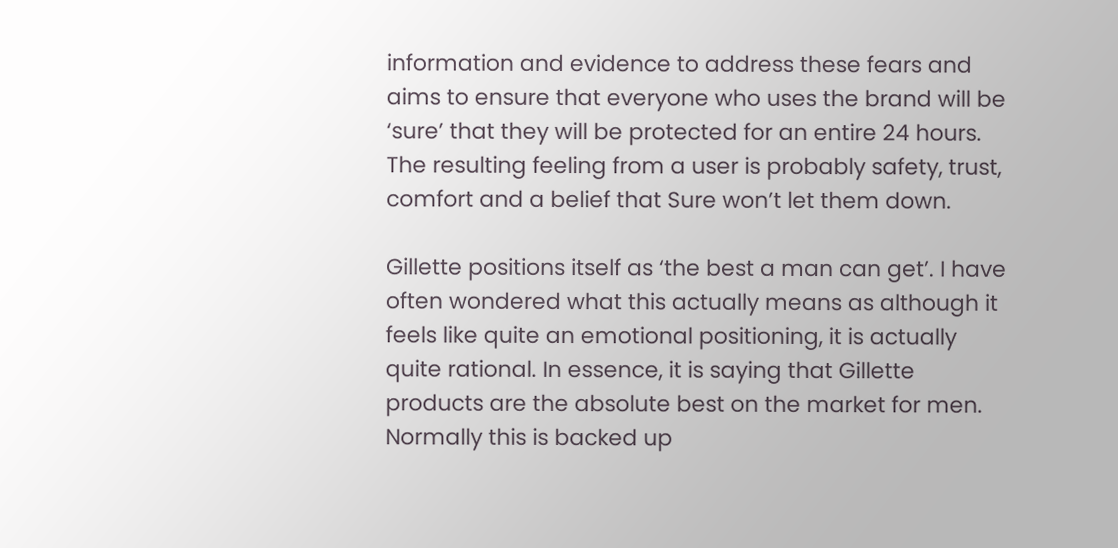information and evidence to address these fears and aims to ensure that everyone who uses the brand will be ‘sure’ that they will be protected for an entire 24 hours. The resulting feeling from a user is probably safety, trust, comfort and a belief that Sure won’t let them down.

Gillette positions itself as ‘the best a man can get’. I have often wondered what this actually means as although it feels like quite an emotional positioning, it is actually quite rational. In essence, it is saying that Gillette products are the absolute best on the market for men. Normally this is backed up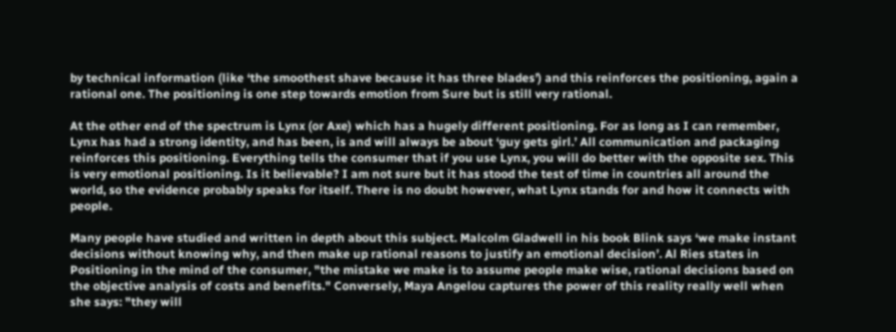by technical information (like ‘the smoothest shave because it has three blades’) and this reinforces the positioning, again a rational one. The positioning is one step towards emotion from Sure but is still very rational.

At the other end of the spectrum is Lynx (or Axe) which has a hugely different positioning. For as long as I can remember, Lynx has had a strong identity, and has been, is and will always be about ‘guy gets girl.’ All communication and packaging reinforces this positioning. Everything tells the consumer that if you use Lynx, you will do better with the opposite sex. This is very emotional positioning. Is it believable? I am not sure but it has stood the test of time in countries all around the world, so the evidence probably speaks for itself. There is no doubt however, what Lynx stands for and how it connects with people.

Many people have studied and written in depth about this subject. Malcolm Gladwell in his book Blink says ‘we make instant decisions without knowing why, and then make up rational reasons to justify an emotional decision’. Al Ries states in Positioning in the mind of the consumer, "the mistake we make is to assume people make wise, rational decisions based on the objective analysis of costs and benefits." Conversely, Maya Angelou captures the power of this reality really well when she says: "they will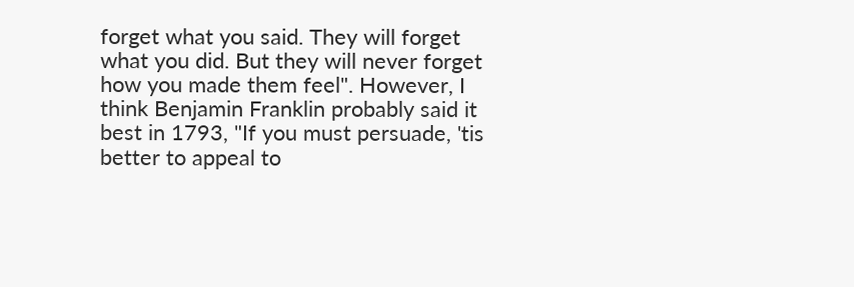forget what you said. They will forget what you did. But they will never forget how you made them feel". However, I think Benjamin Franklin probably said it best in 1793, "If you must persuade, 'tis better to appeal to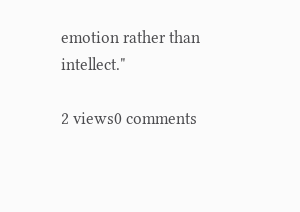emotion rather than intellect."

2 views0 comments